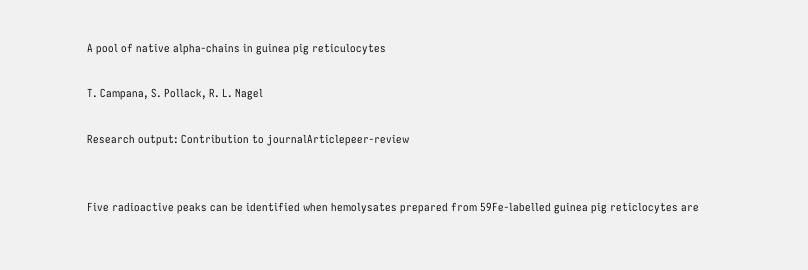A pool of native alpha-chains in guinea pig reticulocytes

T. Campana, S. Pollack, R. L. Nagel

Research output: Contribution to journalArticlepeer-review


Five radioactive peaks can be identified when hemolysates prepared from 59Fe-labelled guinea pig reticlocytes are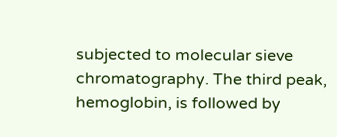subjected to molecular sieve chromatography. The third peak, hemoglobin, is followed by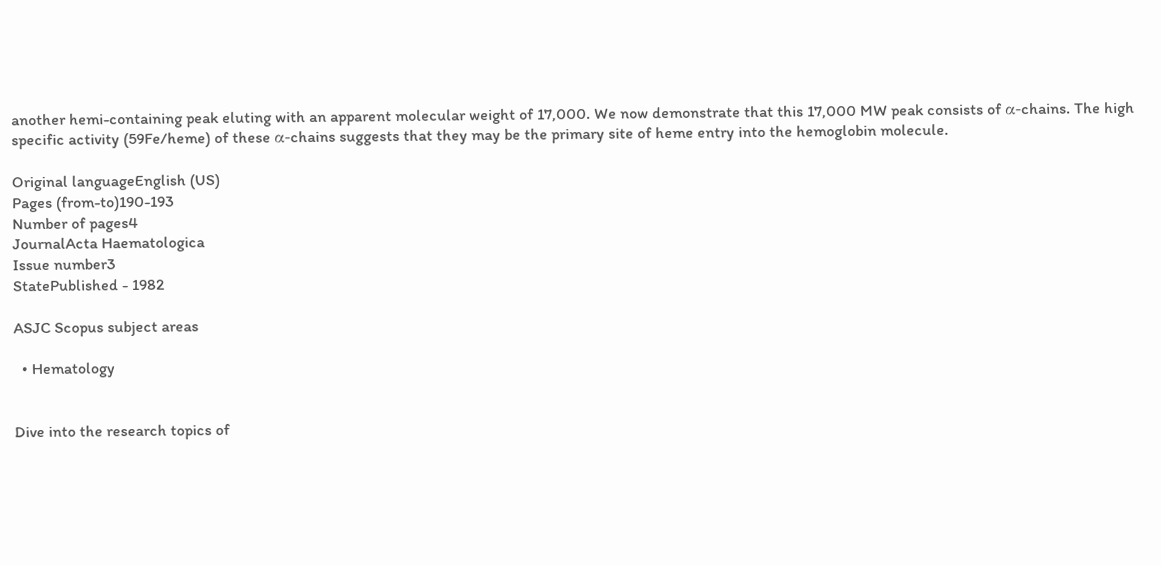another hemi-containing peak eluting with an apparent molecular weight of 17,000. We now demonstrate that this 17,000 MW peak consists of α-chains. The high specific activity (59Fe/heme) of these α-chains suggests that they may be the primary site of heme entry into the hemoglobin molecule.

Original languageEnglish (US)
Pages (from-to)190-193
Number of pages4
JournalActa Haematologica
Issue number3
StatePublished - 1982

ASJC Scopus subject areas

  • Hematology


Dive into the research topics of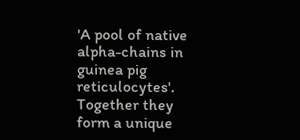'A pool of native alpha-chains in guinea pig reticulocytes'. Together they form a unique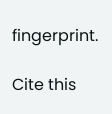fingerprint.

Cite this